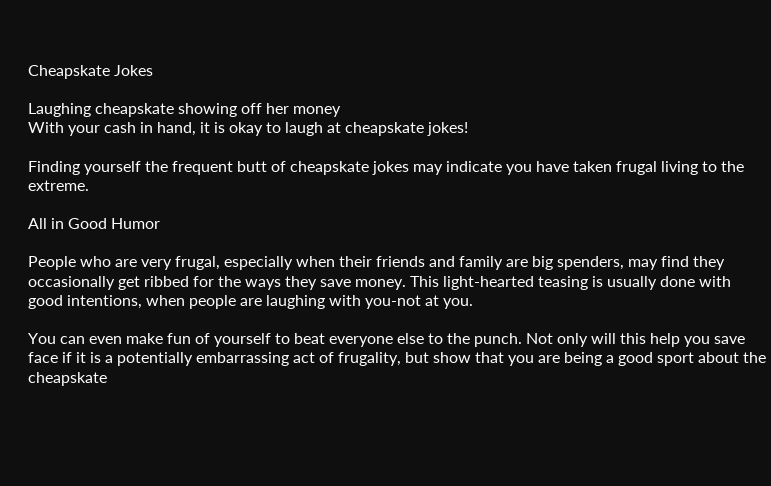Cheapskate Jokes

Laughing cheapskate showing off her money
With your cash in hand, it is okay to laugh at cheapskate jokes!

Finding yourself the frequent butt of cheapskate jokes may indicate you have taken frugal living to the extreme.

All in Good Humor

People who are very frugal, especially when their friends and family are big spenders, may find they occasionally get ribbed for the ways they save money. This light-hearted teasing is usually done with good intentions, when people are laughing with you-not at you.

You can even make fun of yourself to beat everyone else to the punch. Not only will this help you save face if it is a potentially embarrassing act of frugality, but show that you are being a good sport about the cheapskate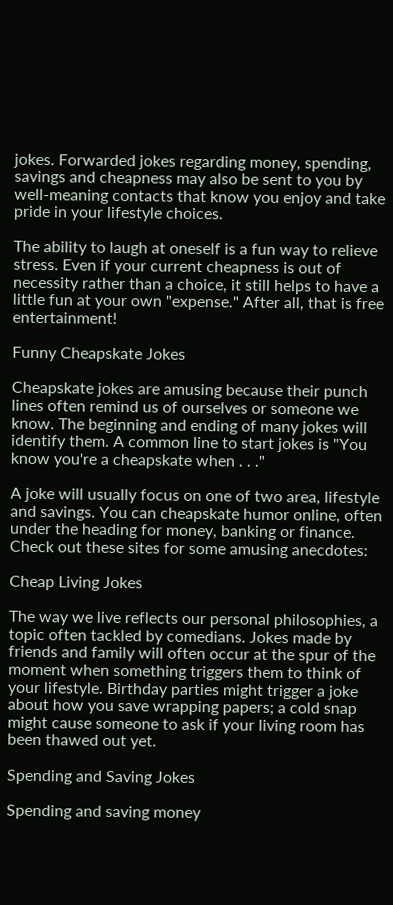jokes. Forwarded jokes regarding money, spending, savings and cheapness may also be sent to you by well-meaning contacts that know you enjoy and take pride in your lifestyle choices.

The ability to laugh at oneself is a fun way to relieve stress. Even if your current cheapness is out of necessity rather than a choice, it still helps to have a little fun at your own "expense." After all, that is free entertainment!

Funny Cheapskate Jokes

Cheapskate jokes are amusing because their punch lines often remind us of ourselves or someone we know. The beginning and ending of many jokes will identify them. A common line to start jokes is "You know you're a cheapskate when . . ."

A joke will usually focus on one of two area, lifestyle and savings. You can cheapskate humor online, often under the heading for money, banking or finance. Check out these sites for some amusing anecdotes:

Cheap Living Jokes

The way we live reflects our personal philosophies, a topic often tackled by comedians. Jokes made by friends and family will often occur at the spur of the moment when something triggers them to think of your lifestyle. Birthday parties might trigger a joke about how you save wrapping papers; a cold snap might cause someone to ask if your living room has been thawed out yet.

Spending and Saving Jokes

Spending and saving money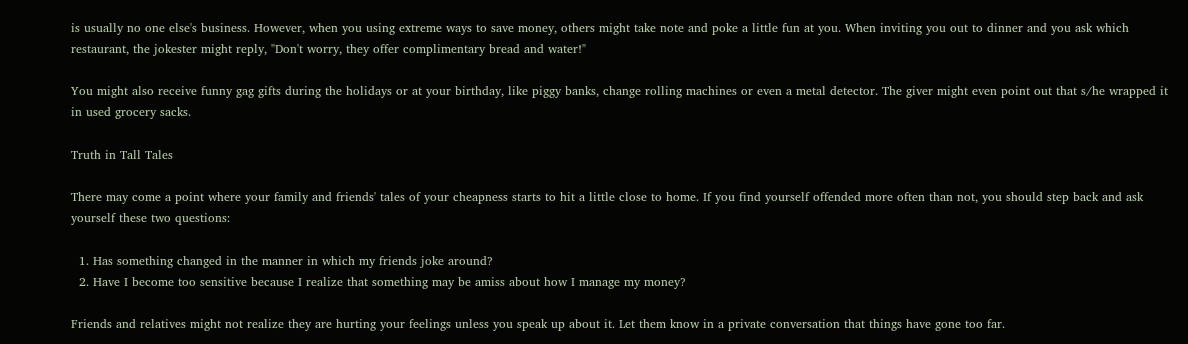is usually no one else's business. However, when you using extreme ways to save money, others might take note and poke a little fun at you. When inviting you out to dinner and you ask which restaurant, the jokester might reply, "Don't worry, they offer complimentary bread and water!"

You might also receive funny gag gifts during the holidays or at your birthday, like piggy banks, change rolling machines or even a metal detector. The giver might even point out that s/he wrapped it in used grocery sacks.

Truth in Tall Tales

There may come a point where your family and friends' tales of your cheapness starts to hit a little close to home. If you find yourself offended more often than not, you should step back and ask yourself these two questions:

  1. Has something changed in the manner in which my friends joke around?
  2. Have I become too sensitive because I realize that something may be amiss about how I manage my money?

Friends and relatives might not realize they are hurting your feelings unless you speak up about it. Let them know in a private conversation that things have gone too far.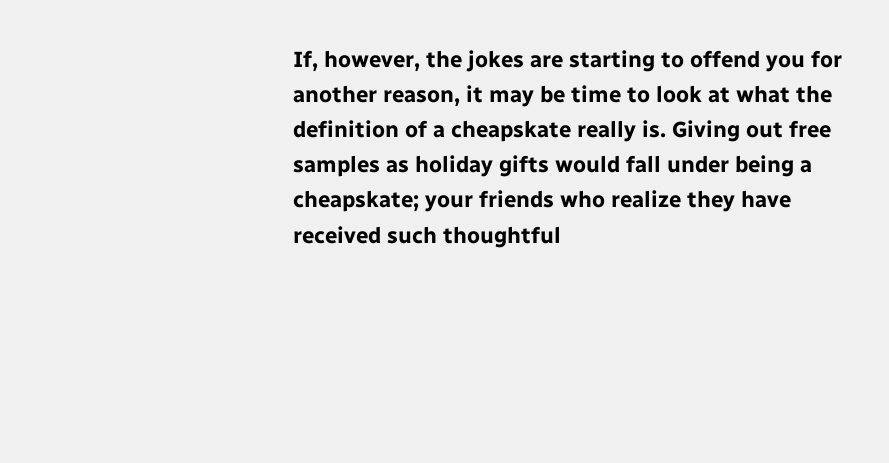If, however, the jokes are starting to offend you for another reason, it may be time to look at what the definition of a cheapskate really is. Giving out free samples as holiday gifts would fall under being a cheapskate; your friends who realize they have received such thoughtful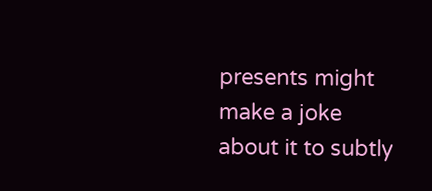presents might make a joke about it to subtly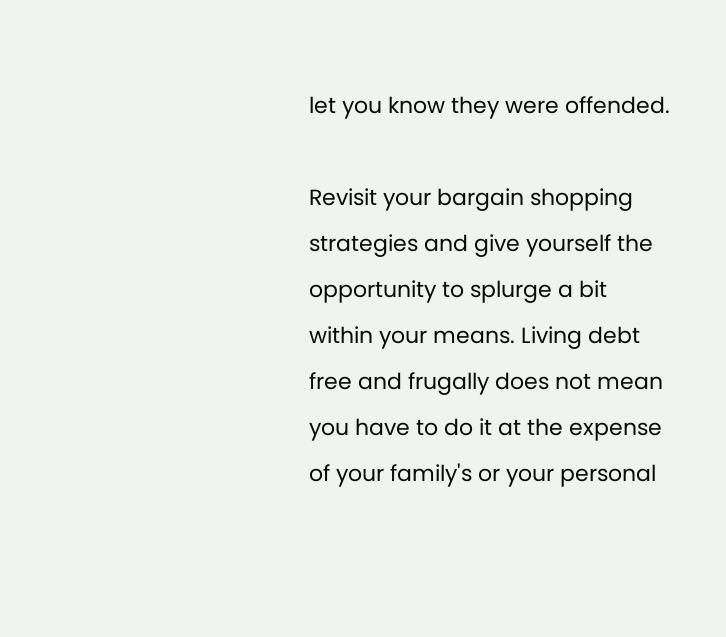let you know they were offended.

Revisit your bargain shopping strategies and give yourself the opportunity to splurge a bit within your means. Living debt free and frugally does not mean you have to do it at the expense of your family's or your personal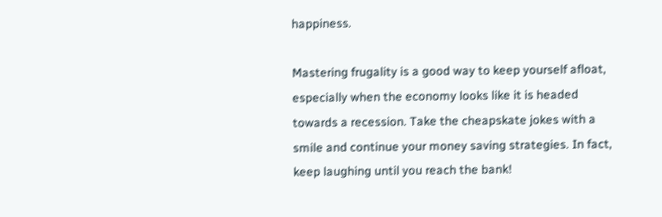happiness.

Mastering frugality is a good way to keep yourself afloat, especially when the economy looks like it is headed towards a recession. Take the cheapskate jokes with a smile and continue your money saving strategies. In fact, keep laughing until you reach the bank!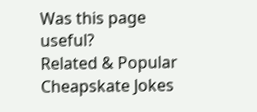Was this page useful?
Related & Popular
Cheapskate Jokes